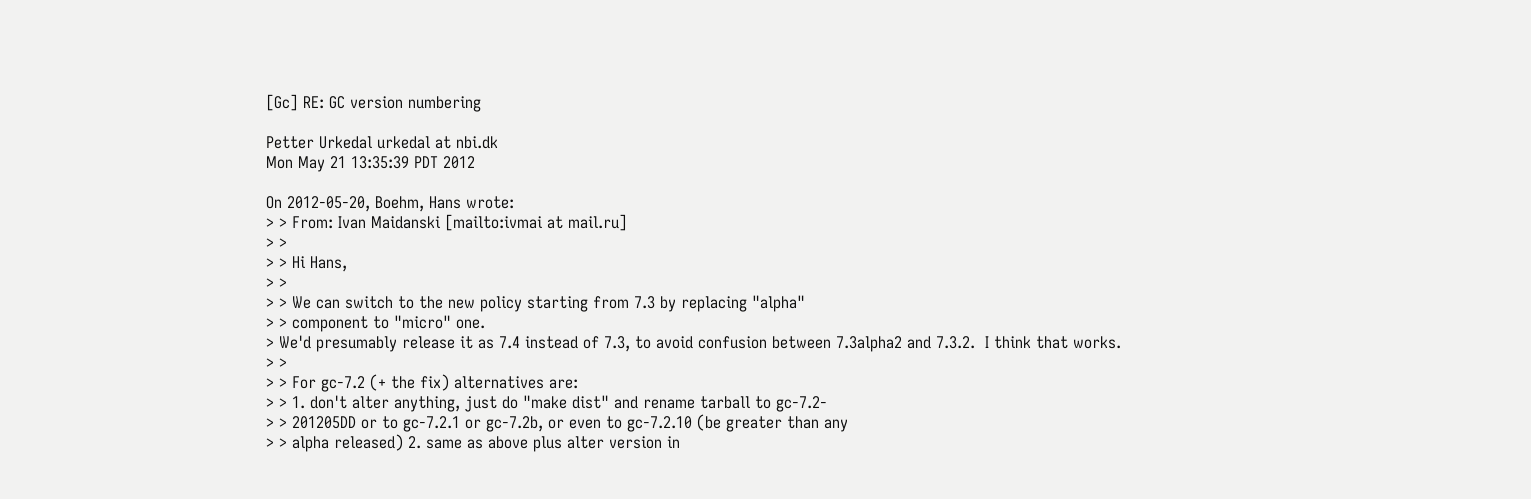[Gc] RE: GC version numbering

Petter Urkedal urkedal at nbi.dk
Mon May 21 13:35:39 PDT 2012

On 2012-05-20, Boehm, Hans wrote:
> > From: Ivan Maidanski [mailto:ivmai at mail.ru]
> >
> > Hi Hans,
> >
> > We can switch to the new policy starting from 7.3 by replacing "alpha"
> > component to "micro" one.
> We'd presumably release it as 7.4 instead of 7.3, to avoid confusion between 7.3alpha2 and 7.3.2.  I think that works.
> >
> > For gc-7.2 (+ the fix) alternatives are:
> > 1. don't alter anything, just do "make dist" and rename tarball to gc-7.2-
> > 201205DD or to gc-7.2.1 or gc-7.2b, or even to gc-7.2.10 (be greater than any
> > alpha released) 2. same as above plus alter version in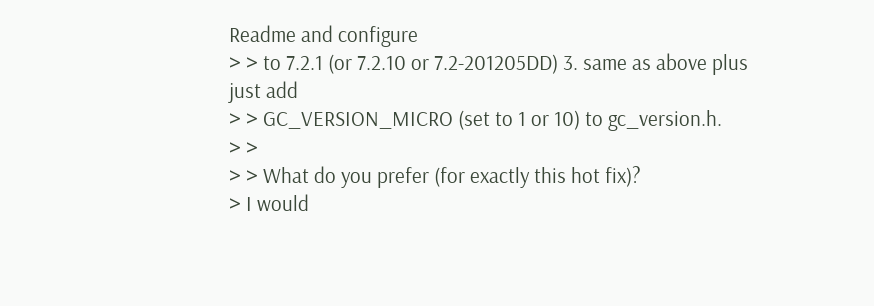Readme and configure
> > to 7.2.1 (or 7.2.10 or 7.2-201205DD) 3. same as above plus just add
> > GC_VERSION_MICRO (set to 1 or 10) to gc_version.h.
> >
> > What do you prefer (for exactly this hot fix)?
> I would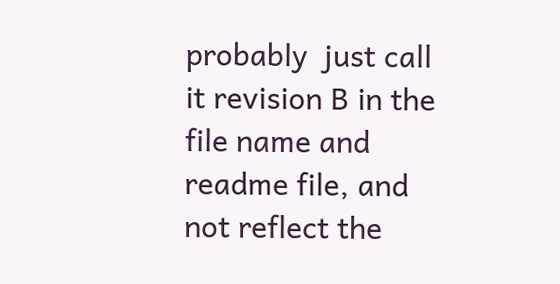probably  just call it revision B in the file name and readme file, and not reflect the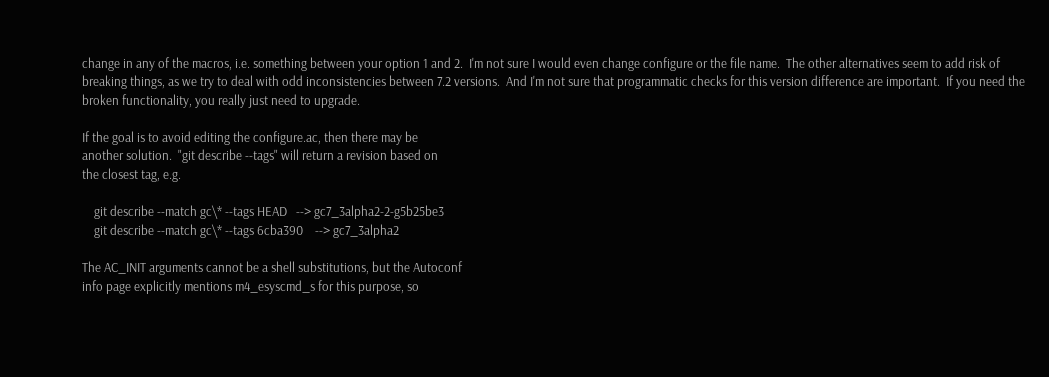change in any of the macros, i.e. something between your option 1 and 2.  I'm not sure I would even change configure or the file name.  The other alternatives seem to add risk of breaking things, as we try to deal with odd inconsistencies between 7.2 versions.  And I'm not sure that programmatic checks for this version difference are important.  If you need the broken functionality, you really just need to upgrade.

If the goal is to avoid editing the configure.ac, then there may be
another solution.  "git describe --tags" will return a revision based on
the closest tag, e.g.

    git describe --match gc\* --tags HEAD   --> gc7_3alpha2-2-g5b25be3
    git describe --match gc\* --tags 6cba390    --> gc7_3alpha2

The AC_INIT arguments cannot be a shell substitutions, but the Autoconf
info page explicitly mentions m4_esyscmd_s for this purpose, so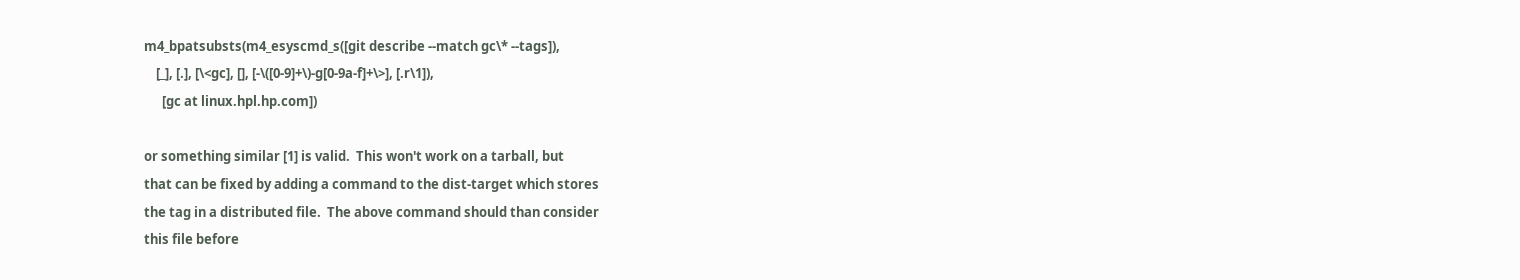m4_bpatsubsts(m4_esyscmd_s([git describe --match gc\* --tags]),
    [_], [.], [\<gc], [], [-\([0-9]+\)-g[0-9a-f]+\>], [.r\1]),
      [gc at linux.hpl.hp.com])

or something similar [1] is valid.  This won't work on a tarball, but
that can be fixed by adding a command to the dist-target which stores
the tag in a distributed file.  The above command should than consider
this file before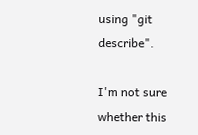using "git describe".

I'm not sure whether this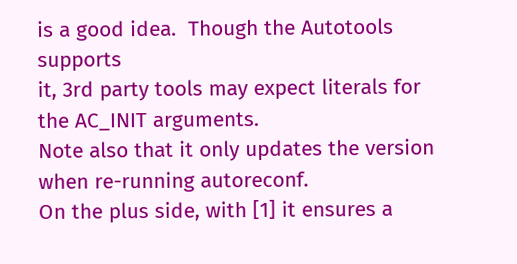is a good idea.  Though the Autotools supports
it, 3rd party tools may expect literals for the AC_INIT arguments.
Note also that it only updates the version when re-running autoreconf.
On the plus side, with [1] it ensures a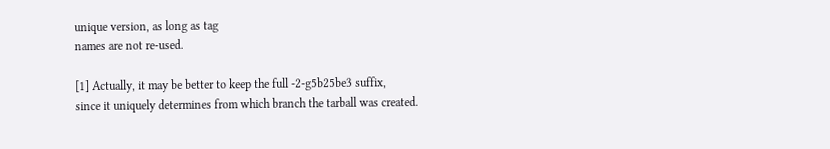unique version, as long as tag
names are not re-used.

[1] Actually, it may be better to keep the full -2-g5b25be3 suffix,
since it uniquely determines from which branch the tarball was created.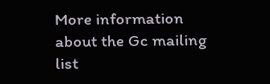More information about the Gc mailing list